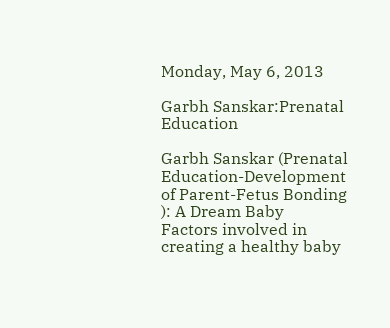Monday, May 6, 2013

Garbh Sanskar:Prenatal Education

Garbh Sanskar (Prenatal Education-Development of Parent-Fetus Bonding ): A Dream Baby
Factors involved in creating a healthy baby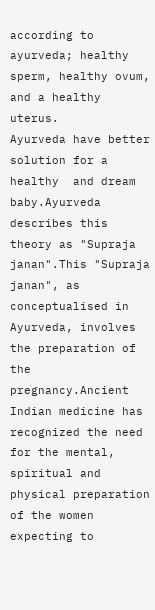according to ayurveda; healthy sperm, healthy ovum, and a healthy uterus.
Ayurveda have better solution for a healthy  and dream baby.Ayurveda describes this theory as "Supraja janan".This "Supraja janan", as conceptualised in Ayurveda, involves the preparation of the pregnancy.Ancient Indian medicine has recognized the need for the mental, spiritual and physical preparation of the women expecting to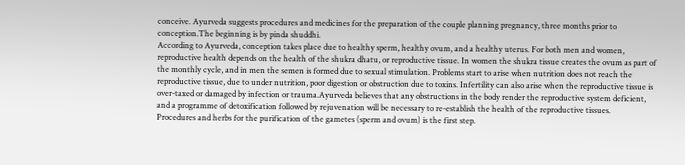conceive. Ayurveda suggests procedures and medicines for the preparation of the couple planning pregnancy, three months prior to conception.The beginning is by pinda shuddhi.
According to Ayurveda, conception takes place due to healthy sperm, healthy ovum, and a healthy uterus. For both men and women, reproductive health depends on the health of the shukra dhatu, or reproductive tissue. In women the shukra tissue creates the ovum as part of the monthly cycle, and in men the semen is formed due to sexual stimulation. Problems start to arise when nutrition does not reach the reproductive tissue, due to under nutrition, poor digestion or obstruction due to toxins. Infertility can also arise when the reproductive tissue is over-taxed or damaged by infection or trauma.Ayurveda believes that any obstructions in the body render the reproductive system deficient, and a programme of detoxification followed by rejuvenation will be necessary to re-establish the health of the reproductive tissues.
Procedures and herbs for the purification of the gametes (sperm and ovum) is the first step.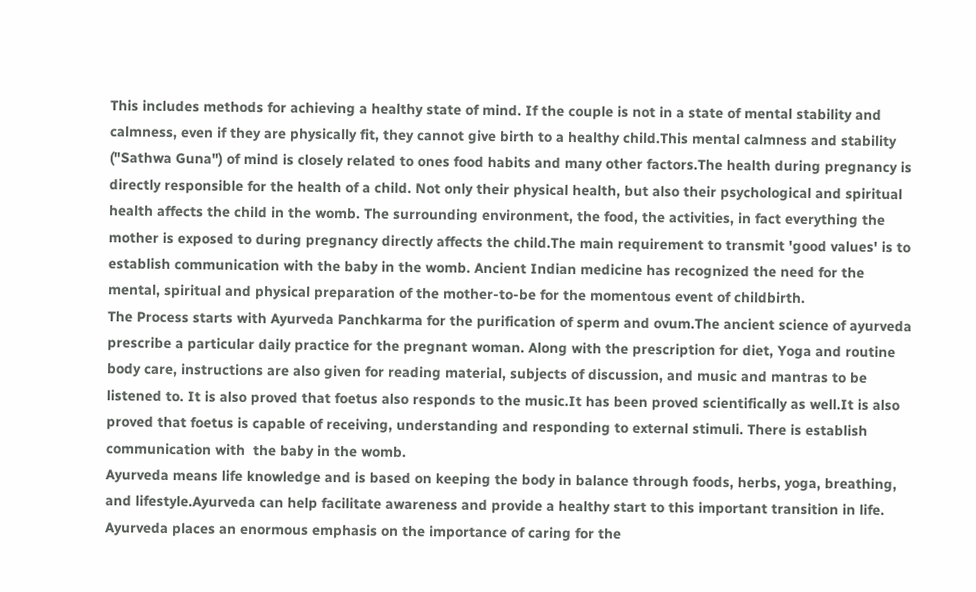This includes methods for achieving a healthy state of mind. If the couple is not in a state of mental stability and calmness, even if they are physically fit, they cannot give birth to a healthy child.This mental calmness and stability ("Sathwa Guna") of mind is closely related to ones food habits and many other factors.The health during pregnancy is directly responsible for the health of a child. Not only their physical health, but also their psychological and spiritual health affects the child in the womb. The surrounding environment, the food, the activities, in fact everything the mother is exposed to during pregnancy directly affects the child.The main requirement to transmit 'good values' is to establish communication with the baby in the womb. Ancient Indian medicine has recognized the need for the mental, spiritual and physical preparation of the mother-to-be for the momentous event of childbirth.
The Process starts with Ayurveda Panchkarma for the purification of sperm and ovum.The ancient science of ayurveda prescribe a particular daily practice for the pregnant woman. Along with the prescription for diet, Yoga and routine body care, instructions are also given for reading material, subjects of discussion, and music and mantras to be listened to. It is also proved that foetus also responds to the music.It has been proved scientifically as well.It is also proved that foetus is capable of receiving, understanding and responding to external stimuli. There is establish communication with  the baby in the womb.
Ayurveda means life knowledge and is based on keeping the body in balance through foods, herbs, yoga, breathing, and lifestyle.Ayurveda can help facilitate awareness and provide a healthy start to this important transition in life.
Ayurveda places an enormous emphasis on the importance of caring for the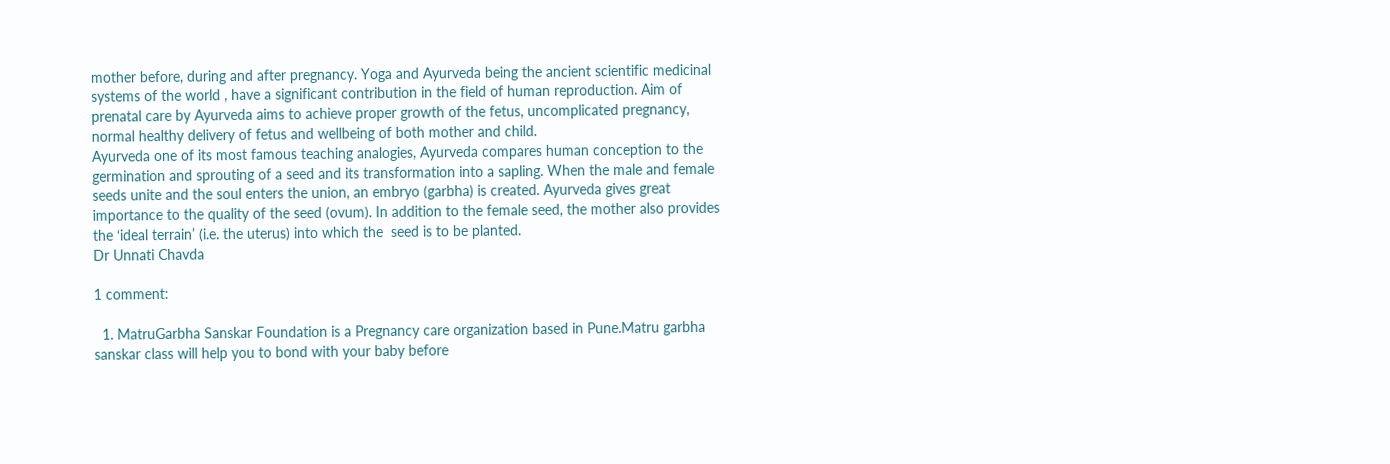mother before, during and after pregnancy. Yoga and Ayurveda being the ancient scientific medicinal systems of the world , have a significant contribution in the field of human reproduction. Aim of prenatal care by Ayurveda aims to achieve proper growth of the fetus, uncomplicated pregnancy, normal healthy delivery of fetus and wellbeing of both mother and child.
Ayurveda one of its most famous teaching analogies, Ayurveda compares human conception to the germination and sprouting of a seed and its transformation into a sapling. When the male and female seeds unite and the soul enters the union, an embryo (garbha) is created. Ayurveda gives great importance to the quality of the seed (ovum). In addition to the female seed, the mother also provides the ‘ideal terrain’ (i.e. the uterus) into which the  seed is to be planted.
Dr Unnati Chavda

1 comment:

  1. MatruGarbha Sanskar Foundation is a Pregnancy care organization based in Pune.Matru garbha sanskar class will help you to bond with your baby before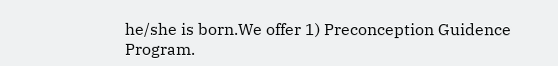he/she is born.We offer 1) Preconception Guidence Program.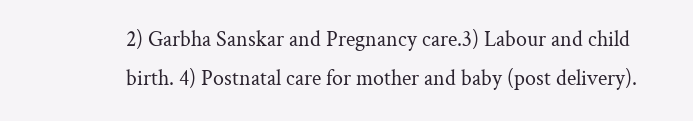2) Garbha Sanskar and Pregnancy care.3) Labour and child birth. 4) Postnatal care for mother and baby (post delivery).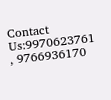Contact Us:9970623761 , 9766936170